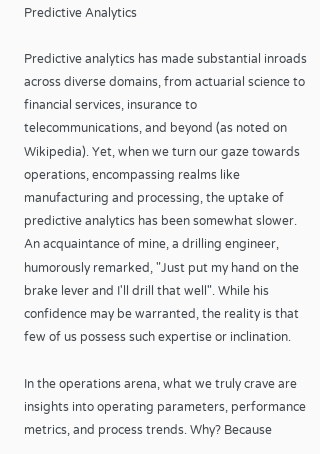Predictive Analytics

Predictive analytics has made substantial inroads across diverse domains, from actuarial science to financial services, insurance to telecommunications, and beyond (as noted on Wikipedia). Yet, when we turn our gaze towards operations, encompassing realms like manufacturing and processing, the uptake of predictive analytics has been somewhat slower. An acquaintance of mine, a drilling engineer, humorously remarked, "Just put my hand on the brake lever and I'll drill that well". While his confidence may be warranted, the reality is that few of us possess such expertise or inclination.

In the operations arena, what we truly crave are insights into operating parameters, performance metrics, and process trends. Why? Because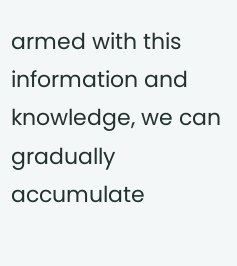armed with this information and knowledge, we can gradually accumulate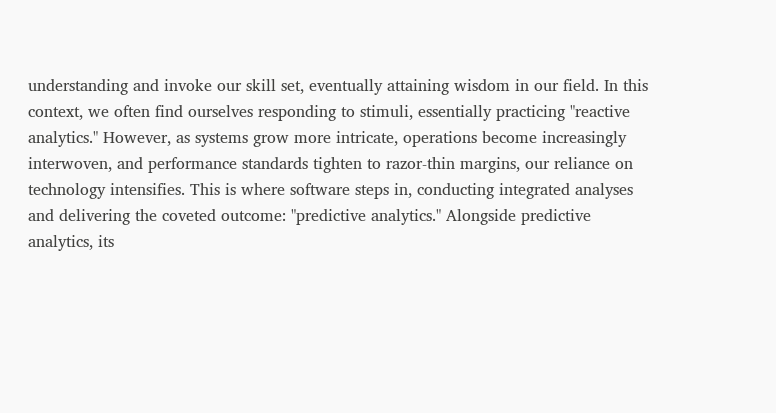understanding and invoke our skill set, eventually attaining wisdom in our field. In this context, we often find ourselves responding to stimuli, essentially practicing "reactive analytics." However, as systems grow more intricate, operations become increasingly interwoven, and performance standards tighten to razor-thin margins, our reliance on technology intensifies. This is where software steps in, conducting integrated analyses and delivering the coveted outcome: "predictive analytics." Alongside predictive analytics, its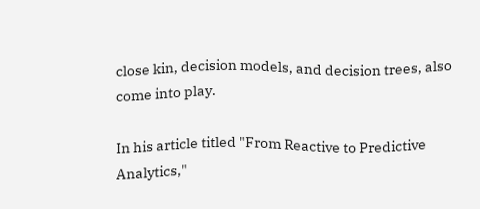close kin, decision models, and decision trees, also come into play.

In his article titled "From Reactive to Predictive Analytics,"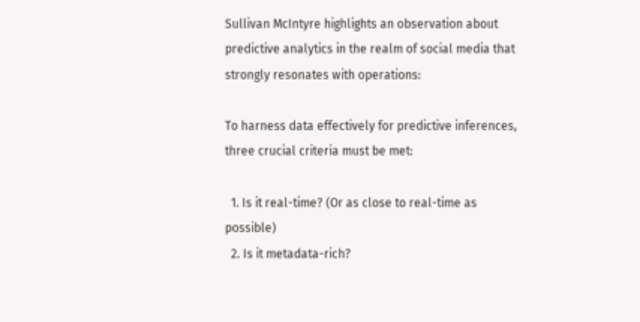Sullivan McIntyre highlights an observation about predictive analytics in the realm of social media that strongly resonates with operations:

To harness data effectively for predictive inferences, three crucial criteria must be met:

  1. Is it real-time? (Or as close to real-time as possible)
  2. Is it metadata-rich?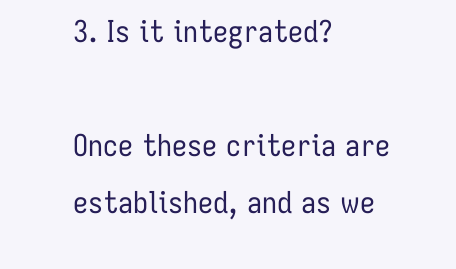3. Is it integrated?

Once these criteria are established, and as we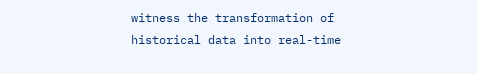witness the transformation of historical data into real-time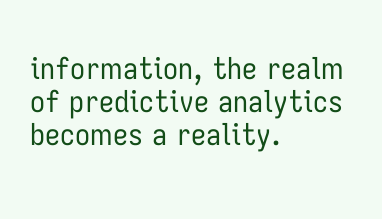information, the realm of predictive analytics becomes a reality.